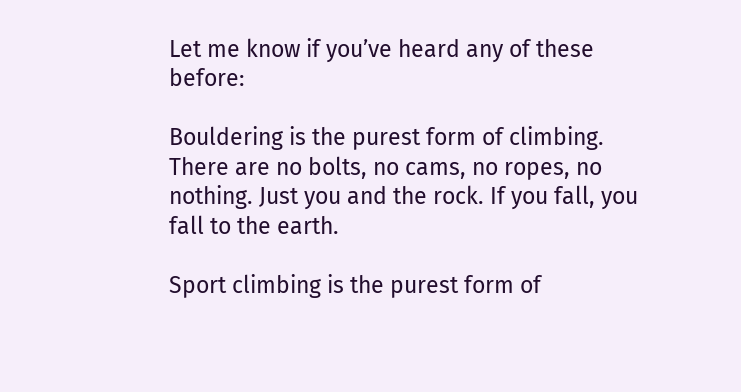Let me know if you’ve heard any of these before:

Bouldering is the purest form of climbing. There are no bolts, no cams, no ropes, no nothing. Just you and the rock. If you fall, you fall to the earth.

Sport climbing is the purest form of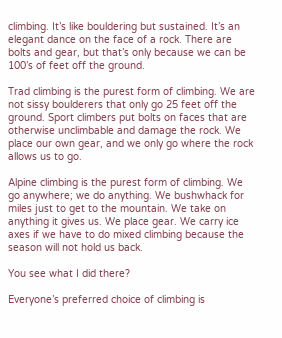climbing. It’s like bouldering but sustained. It’s an elegant dance on the face of a rock. There are bolts and gear, but that’s only because we can be 100’s of feet off the ground.

Trad climbing is the purest form of climbing. We are not sissy boulderers that only go 25 feet off the ground. Sport climbers put bolts on faces that are otherwise unclimbable and damage the rock. We place our own gear, and we only go where the rock allows us to go.

Alpine climbing is the purest form of climbing. We go anywhere; we do anything. We bushwhack for miles just to get to the mountain. We take on anything it gives us. We place gear. We carry ice axes if we have to do mixed climbing because the season will not hold us back.

You see what I did there?

Everyone’s preferred choice of climbing is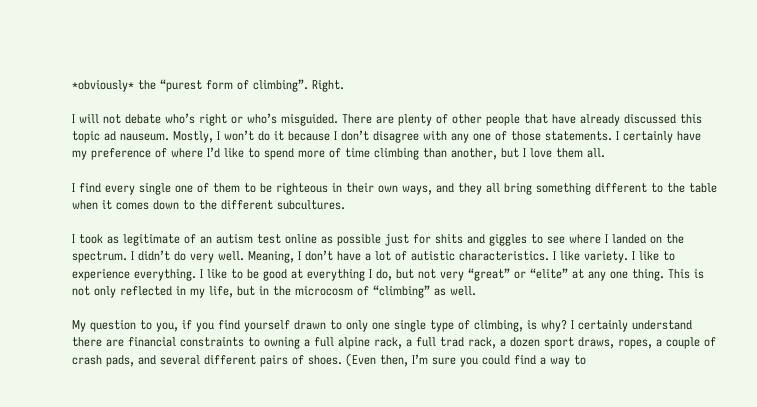*obviously* the “purest form of climbing”. Right.

I will not debate who’s right or who’s misguided. There are plenty of other people that have already discussed this topic ad nauseum. Mostly, I won’t do it because I don’t disagree with any one of those statements. I certainly have my preference of where I’d like to spend more of time climbing than another, but I love them all.

I find every single one of them to be righteous in their own ways, and they all bring something different to the table when it comes down to the different subcultures.

I took as legitimate of an autism test online as possible just for shits and giggles to see where I landed on the spectrum. I didn’t do very well. Meaning, I don’t have a lot of autistic characteristics. I like variety. I like to experience everything. I like to be good at everything I do, but not very “great” or “elite” at any one thing. This is not only reflected in my life, but in the microcosm of “climbing” as well.

My question to you, if you find yourself drawn to only one single type of climbing, is why? I certainly understand there are financial constraints to owning a full alpine rack, a full trad rack, a dozen sport draws, ropes, a couple of crash pads, and several different pairs of shoes. (Even then, I’m sure you could find a way to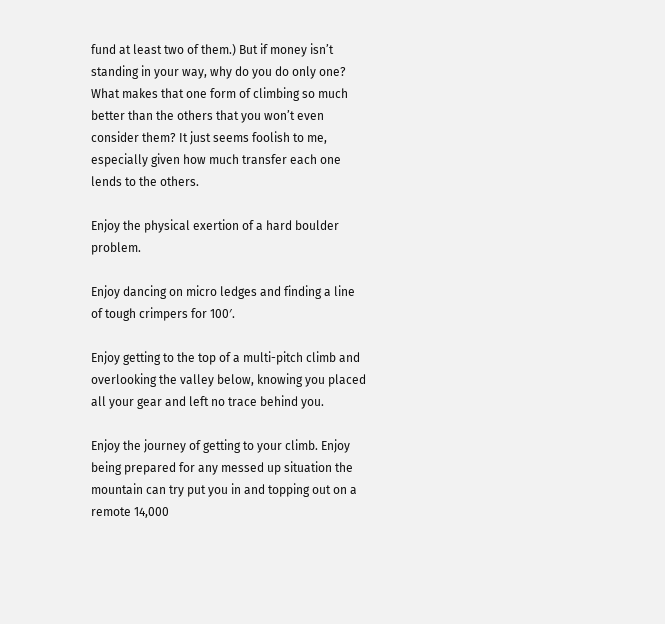fund at least two of them.) But if money isn’t standing in your way, why do you do only one? What makes that one form of climbing so much better than the others that you won’t even consider them? It just seems foolish to me, especially given how much transfer each one lends to the others.

Enjoy the physical exertion of a hard boulder problem.

Enjoy dancing on micro ledges and finding a line of tough crimpers for 100′.

Enjoy getting to the top of a multi-pitch climb and overlooking the valley below, knowing you placed all your gear and left no trace behind you.

Enjoy the journey of getting to your climb. Enjoy being prepared for any messed up situation the mountain can try put you in and topping out on a remote 14,000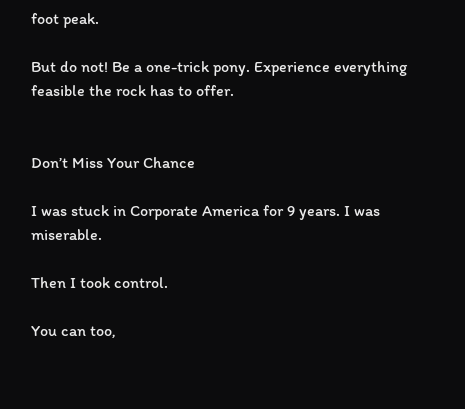foot peak.

But do not! Be a one-trick pony. Experience everything feasible the rock has to offer.


Don’t Miss Your Chance

I was stuck in Corporate America for 9 years. I was miserable.

Then I took control.

You can too,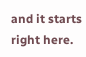and it starts right here.